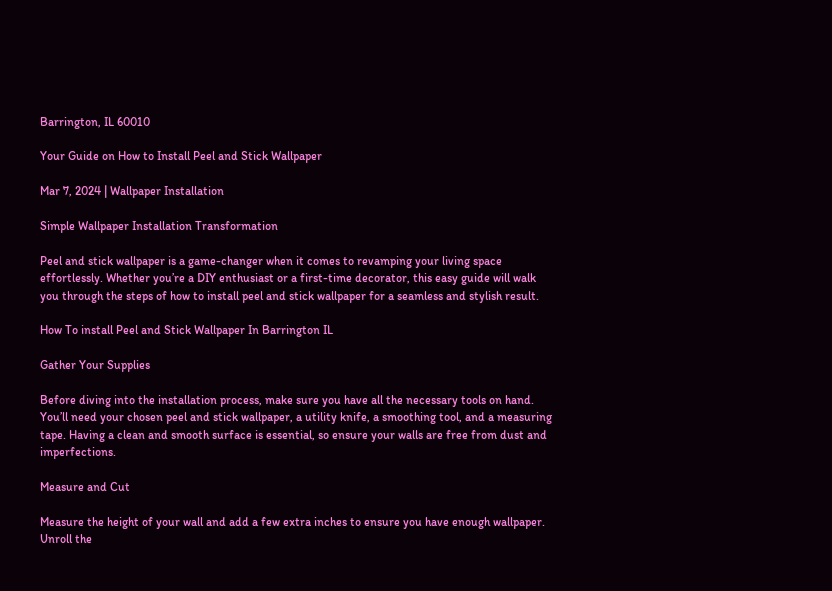Barrington, IL 60010

Your Guide on How to Install Peel and Stick Wallpaper

Mar 7, 2024 | Wallpaper Installation

Simple Wallpaper Installation Transformation

Peel and stick wallpaper is a game-changer when it comes to revamping your living space effortlessly. Whether you’re a DIY enthusiast or a first-time decorator, this easy guide will walk you through the steps of how to install peel and stick wallpaper for a seamless and stylish result.

How To install Peel and Stick Wallpaper In Barrington IL

Gather Your Supplies

Before diving into the installation process, make sure you have all the necessary tools on hand. You’ll need your chosen peel and stick wallpaper, a utility knife, a smoothing tool, and a measuring tape. Having a clean and smooth surface is essential, so ensure your walls are free from dust and imperfections.

Measure and Cut

Measure the height of your wall and add a few extra inches to ensure you have enough wallpaper. Unroll the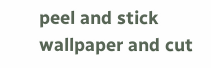peel and stick wallpaper and cut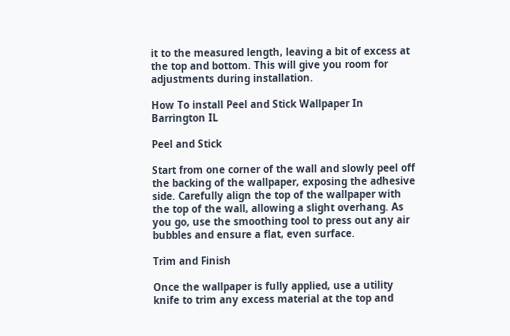it to the measured length, leaving a bit of excess at the top and bottom. This will give you room for adjustments during installation.

How To install Peel and Stick Wallpaper In Barrington IL

Peel and Stick

Start from one corner of the wall and slowly peel off the backing of the wallpaper, exposing the adhesive side. Carefully align the top of the wallpaper with the top of the wall, allowing a slight overhang. As you go, use the smoothing tool to press out any air bubbles and ensure a flat, even surface.

Trim and Finish

Once the wallpaper is fully applied, use a utility knife to trim any excess material at the top and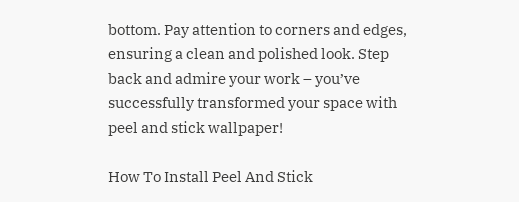bottom. Pay attention to corners and edges, ensuring a clean and polished look. Step back and admire your work – you’ve successfully transformed your space with peel and stick wallpaper!

How To Install Peel And Stick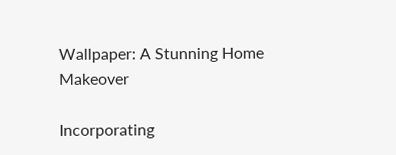Wallpaper: A Stunning Home Makeover

Incorporating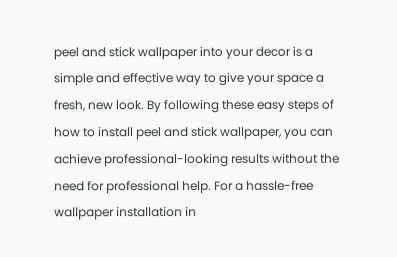peel and stick wallpaper into your decor is a simple and effective way to give your space a fresh, new look. By following these easy steps of how to install peel and stick wallpaper, you can achieve professional-looking results without the need for professional help. For a hassle-free wallpaper installation in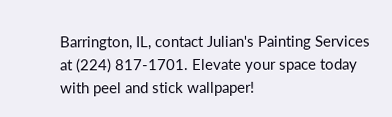Barrington, IL, contact Julian's Painting Services at (224) 817-1701. Elevate your space today with peel and stick wallpaper!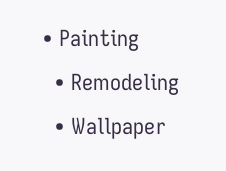• Painting
  • Remodeling
  • Wallpaper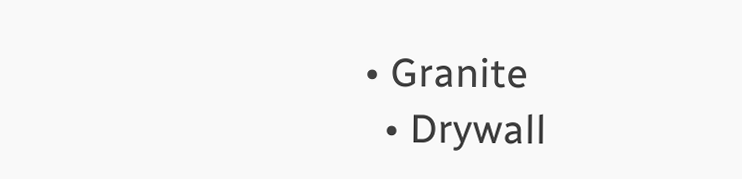• Granite
  • Drywall